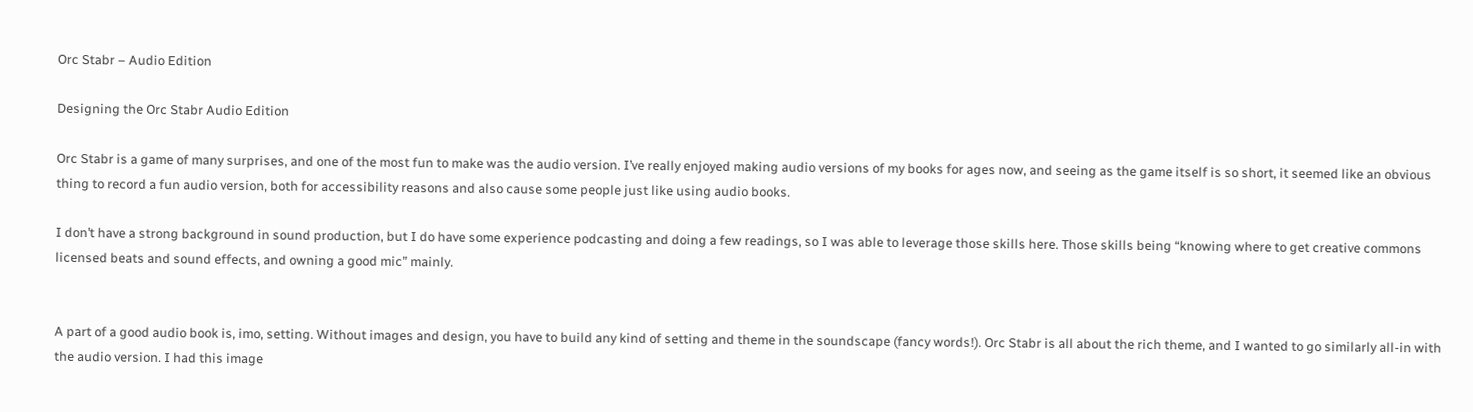Orc Stabr – Audio Edition

Designing the Orc Stabr Audio Edition

Orc Stabr is a game of many surprises, and one of the most fun to make was the audio version. I’ve really enjoyed making audio versions of my books for ages now, and seeing as the game itself is so short, it seemed like an obvious thing to record a fun audio version, both for accessibility reasons and also cause some people just like using audio books.

I don’t have a strong background in sound production, but I do have some experience podcasting and doing a few readings, so I was able to leverage those skills here. Those skills being “knowing where to get creative commons licensed beats and sound effects, and owning a good mic” mainly.


A part of a good audio book is, imo, setting. Without images and design, you have to build any kind of setting and theme in the soundscape (fancy words!). Orc Stabr is all about the rich theme, and I wanted to go similarly all-in with the audio version. I had this image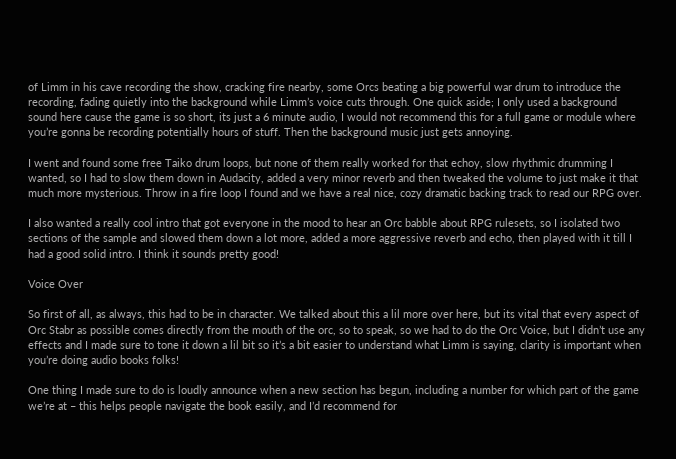of Limm in his cave recording the show, cracking fire nearby, some Orcs beating a big powerful war drum to introduce the recording, fading quietly into the background while Limm’s voice cuts through. One quick aside; I only used a background sound here cause the game is so short, its just a 6 minute audio, I would not recommend this for a full game or module where you’re gonna be recording potentially hours of stuff. Then the background music just gets annoying.

I went and found some free Taiko drum loops, but none of them really worked for that echoy, slow rhythmic drumming I wanted, so I had to slow them down in Audacity, added a very minor reverb and then tweaked the volume to just make it that much more mysterious. Throw in a fire loop I found and we have a real nice, cozy dramatic backing track to read our RPG over.

I also wanted a really cool intro that got everyone in the mood to hear an Orc babble about RPG rulesets, so I isolated two sections of the sample and slowed them down a lot more, added a more aggressive reverb and echo, then played with it till I had a good solid intro. I think it sounds pretty good!

Voice Over

So first of all, as always, this had to be in character. We talked about this a lil more over here, but its vital that every aspect of Orc Stabr as possible comes directly from the mouth of the orc, so to speak, so we had to do the Orc Voice, but I didn’t use any effects and I made sure to tone it down a lil bit so it’s a bit easier to understand what Limm is saying, clarity is important when you’re doing audio books folks!

One thing I made sure to do is loudly announce when a new section has begun, including a number for which part of the game we’re at – this helps people navigate the book easily, and I’d recommend for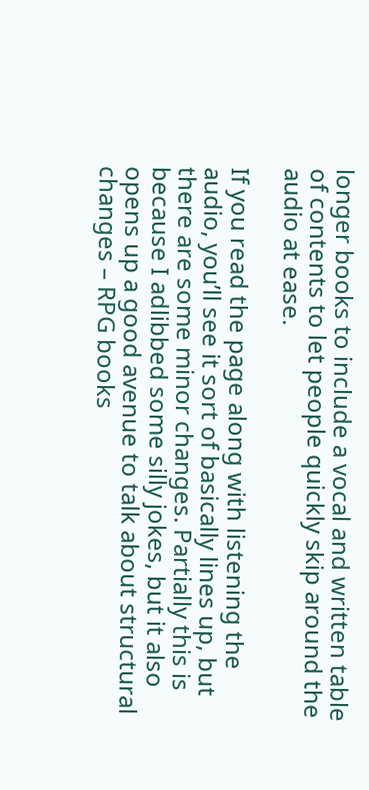longer books to include a vocal and written table of contents to let people quickly skip around the audio at ease.

If you read the page along with listening the audio, you’ll see it sort of basically lines up, but there are some minor changes. Partially this is because I adlibbed some silly jokes, but it also opens up a good avenue to talk about structural changes – RPG books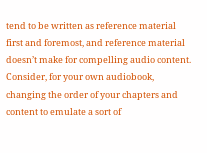tend to be written as reference material first and foremost, and reference material doesn’t make for compelling audio content. Consider, for your own audiobook, changing the order of your chapters and content to emulate a sort of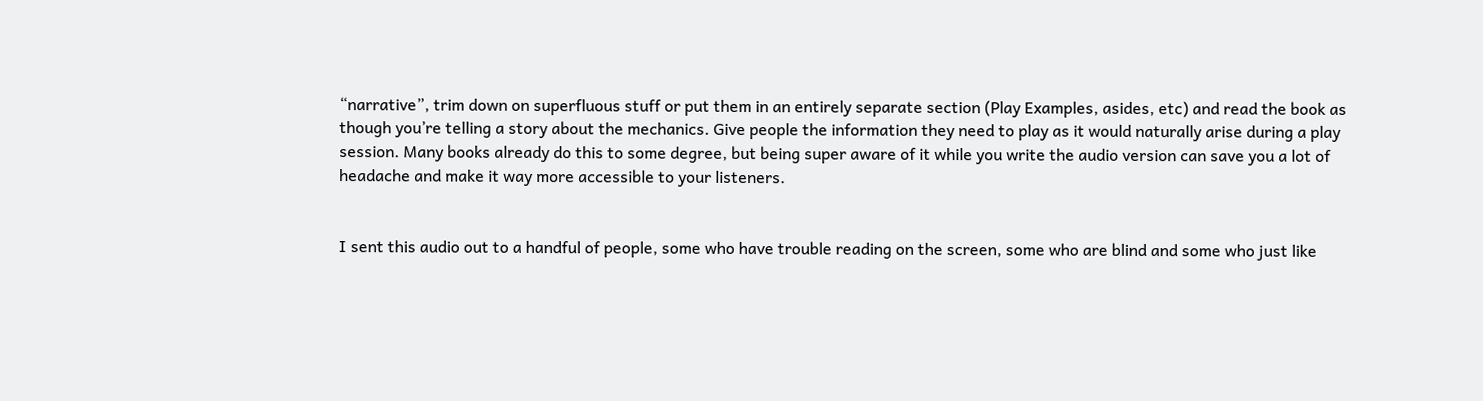“narrative”, trim down on superfluous stuff or put them in an entirely separate section (Play Examples, asides, etc) and read the book as though you’re telling a story about the mechanics. Give people the information they need to play as it would naturally arise during a play session. Many books already do this to some degree, but being super aware of it while you write the audio version can save you a lot of headache and make it way more accessible to your listeners.


I sent this audio out to a handful of people, some who have trouble reading on the screen, some who are blind and some who just like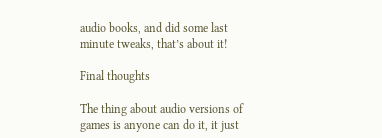audio books, and did some last minute tweaks, that’s about it!

Final thoughts

The thing about audio versions of games is anyone can do it, it just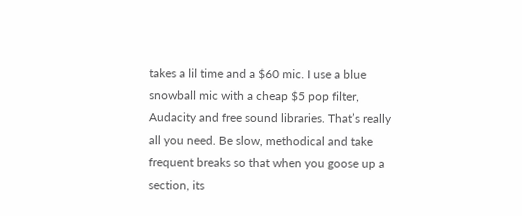takes a lil time and a $60 mic. I use a blue snowball mic with a cheap $5 pop filter, Audacity and free sound libraries. That’s really all you need. Be slow, methodical and take frequent breaks so that when you goose up a section, its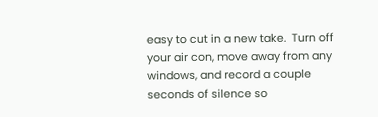easy to cut in a new take.  Turn off your air con, move away from any windows, and record a couple seconds of silence so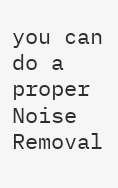you can do a proper Noise Removal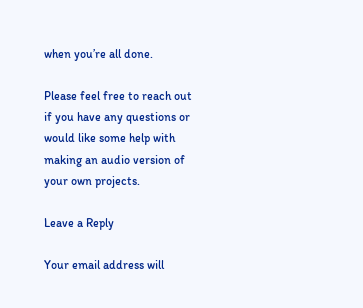when you’re all done.

Please feel free to reach out if you have any questions or would like some help with making an audio version of your own projects.

Leave a Reply

Your email address will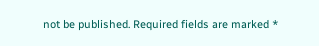not be published. Required fields are marked *